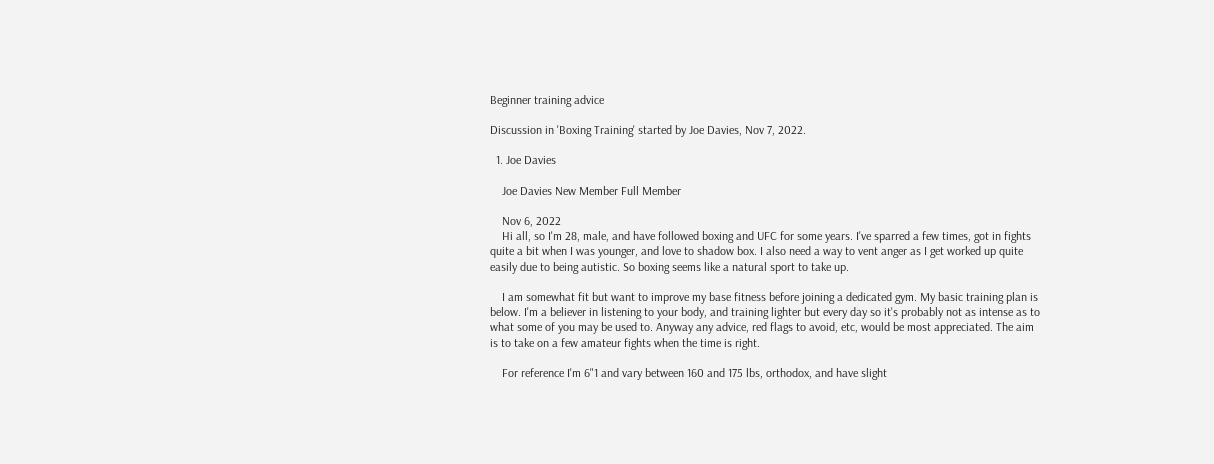Beginner training advice

Discussion in 'Boxing Training' started by Joe Davies, Nov 7, 2022.

  1. Joe Davies

    Joe Davies New Member Full Member

    Nov 6, 2022
    Hi all, so I'm 28, male, and have followed boxing and UFC for some years. I've sparred a few times, got in fights quite a bit when I was younger, and love to shadow box. I also need a way to vent anger as I get worked up quite easily due to being autistic. So boxing seems like a natural sport to take up.

    I am somewhat fit but want to improve my base fitness before joining a dedicated gym. My basic training plan is below. I'm a believer in listening to your body, and training lighter but every day so it's probably not as intense as to what some of you may be used to. Anyway any advice, red flags to avoid, etc, would be most appreciated. The aim is to take on a few amateur fights when the time is right.

    For reference I'm 6"1 and vary between 160 and 175 lbs, orthodox, and have slight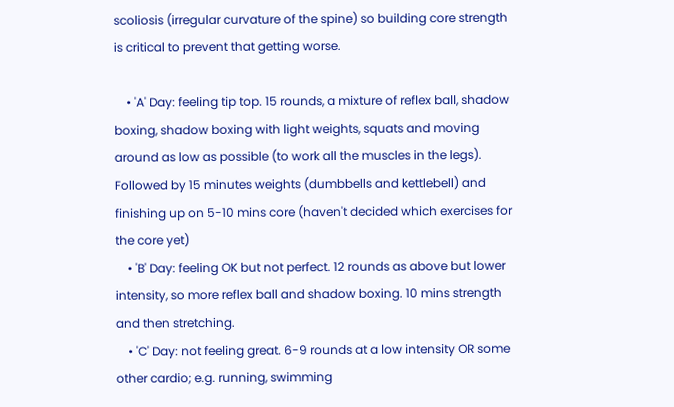scoliosis (irregular curvature of the spine) so building core strength is critical to prevent that getting worse.

    • 'A' Day: feeling tip top. 15 rounds, a mixture of reflex ball, shadow boxing, shadow boxing with light weights, squats and moving around as low as possible (to work all the muscles in the legs). Followed by 15 minutes weights (dumbbells and kettlebell) and finishing up on 5-10 mins core (haven't decided which exercises for the core yet)
    • 'B' Day: feeling OK but not perfect. 12 rounds as above but lower intensity, so more reflex ball and shadow boxing. 10 mins strength and then stretching.
    • 'C' Day: not feeling great. 6-9 rounds at a low intensity OR some other cardio; e.g. running, swimming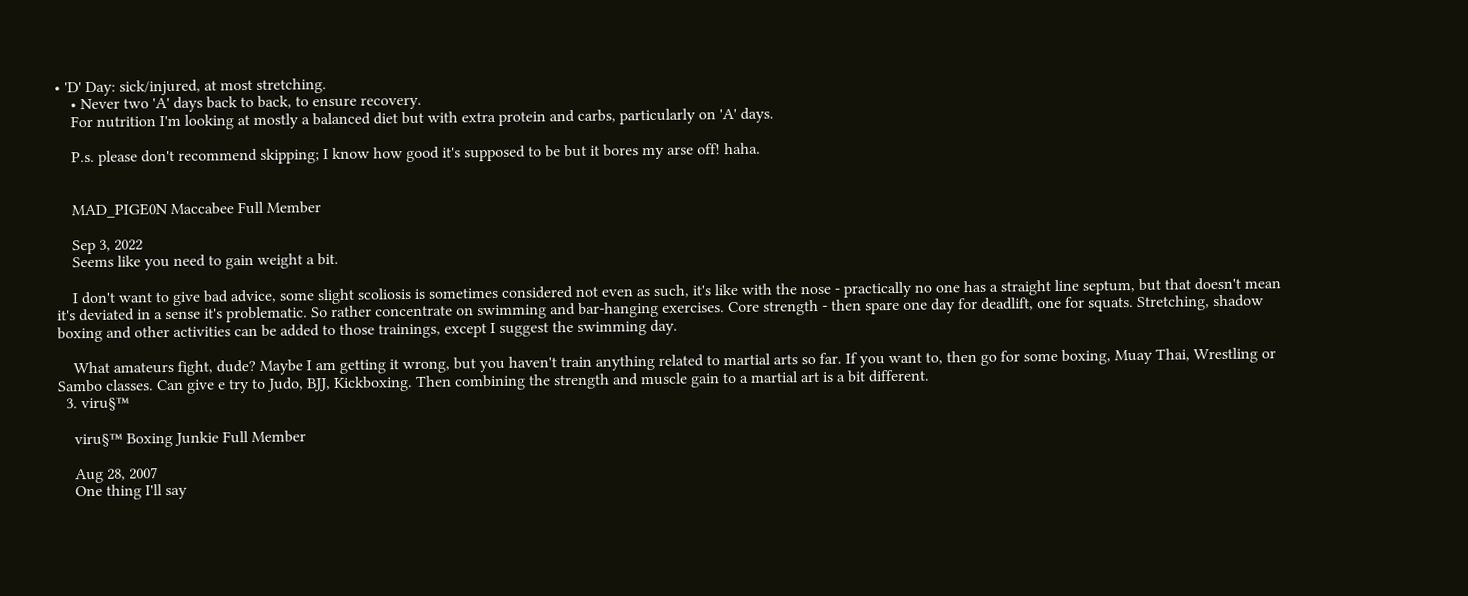• 'D' Day: sick/injured, at most stretching.
    • Never two 'A' days back to back, to ensure recovery.
    For nutrition I'm looking at mostly a balanced diet but with extra protein and carbs, particularly on 'A' days.

    P.s. please don't recommend skipping; I know how good it's supposed to be but it bores my arse off! haha.


    MAD_PIGE0N Maccabee Full Member

    Sep 3, 2022
    Seems like you need to gain weight a bit.

    I don't want to give bad advice, some slight scoliosis is sometimes considered not even as such, it's like with the nose - practically no one has a straight line septum, but that doesn't mean it's deviated in a sense it's problematic. So rather concentrate on swimming and bar-hanging exercises. Core strength - then spare one day for deadlift, one for squats. Stretching, shadow boxing and other activities can be added to those trainings, except I suggest the swimming day.

    What amateurs fight, dude? Maybe I am getting it wrong, but you haven't train anything related to martial arts so far. If you want to, then go for some boxing, Muay Thai, Wrestling or Sambo classes. Can give e try to Judo, BJJ, Kickboxing. Then combining the strength and muscle gain to a martial art is a bit different.
  3. viru§™

    viru§™ Boxing Junkie Full Member

    Aug 28, 2007
    One thing I'll say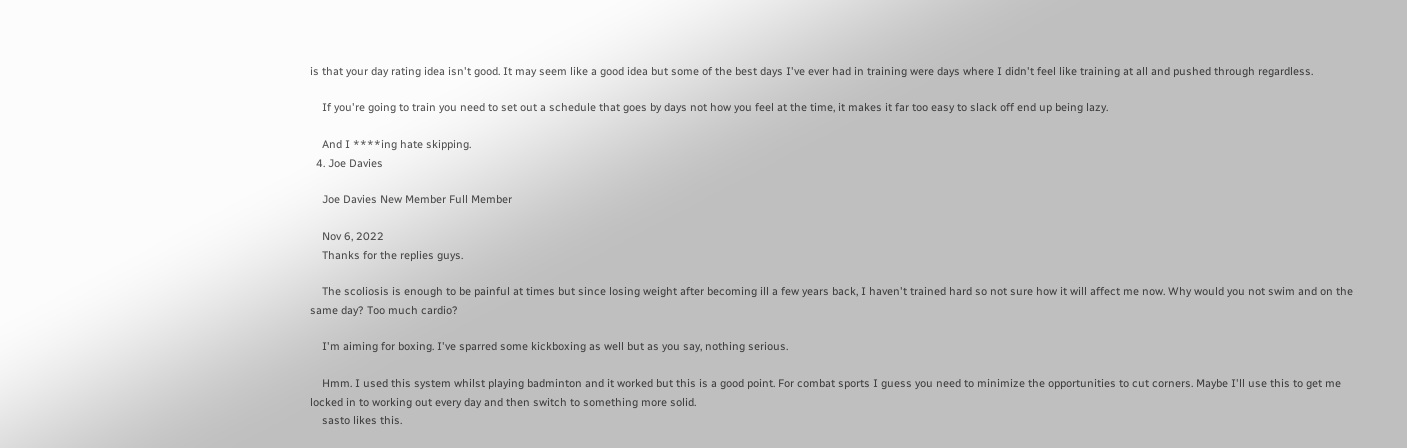is that your day rating idea isn't good. It may seem like a good idea but some of the best days I've ever had in training were days where I didn't feel like training at all and pushed through regardless.

    If you're going to train you need to set out a schedule that goes by days not how you feel at the time, it makes it far too easy to slack off end up being lazy.

    And I ****ing hate skipping.
  4. Joe Davies

    Joe Davies New Member Full Member

    Nov 6, 2022
    Thanks for the replies guys.

    The scoliosis is enough to be painful at times but since losing weight after becoming ill a few years back, I haven't trained hard so not sure how it will affect me now. Why would you not swim and on the same day? Too much cardio?

    I'm aiming for boxing. I've sparred some kickboxing as well but as you say, nothing serious.

    Hmm. I used this system whilst playing badminton and it worked but this is a good point. For combat sports I guess you need to minimize the opportunities to cut corners. Maybe I'll use this to get me locked in to working out every day and then switch to something more solid.
    sasto likes this.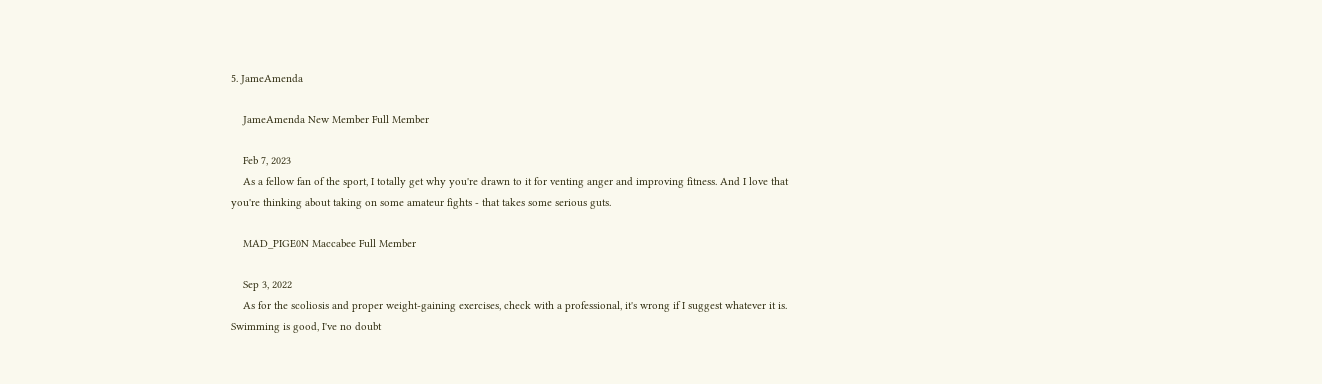5. JameAmenda

    JameAmenda New Member Full Member

    Feb 7, 2023
    As a fellow fan of the sport, I totally get why you're drawn to it for venting anger and improving fitness. And I love that you're thinking about taking on some amateur fights - that takes some serious guts.

    MAD_PIGE0N Maccabee Full Member

    Sep 3, 2022
    As for the scoliosis and proper weight-gaining exercises, check with a professional, it's wrong if I suggest whatever it is. Swimming is good, I've no doubt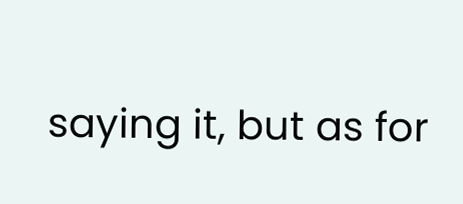saying it, but as for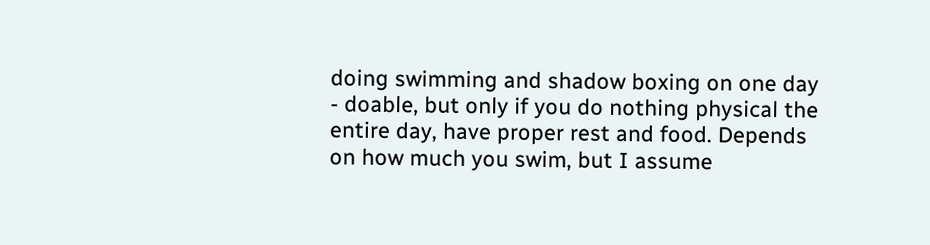doing swimming and shadow boxing on one day - doable, but only if you do nothing physical the entire day, have proper rest and food. Depends on how much you swim, but I assume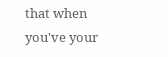that when you've your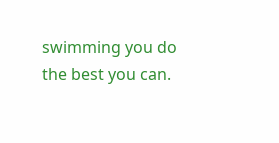swimming you do the best you can.